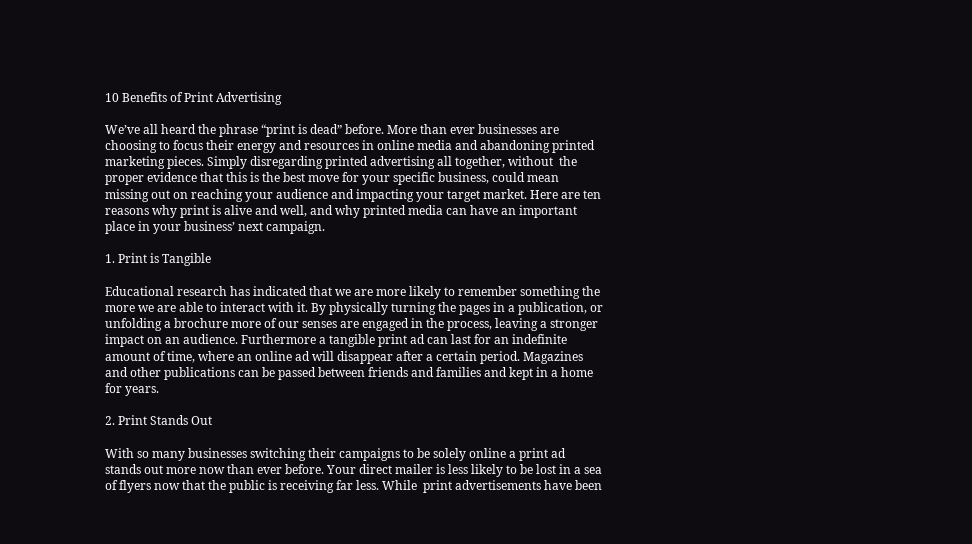10 Benefits of Print Advertising

We’ve all heard the phrase “print is dead” before. More than ever businesses are choosing to focus their energy and resources in online media and abandoning printed marketing pieces. Simply disregarding printed advertising all together, without  the proper evidence that this is the best move for your specific business, could mean missing out on reaching your audience and impacting your target market. Here are ten reasons why print is alive and well, and why printed media can have an important place in your business’ next campaign.

1. Print is Tangible

Educational research has indicated that we are more likely to remember something the more we are able to interact with it. By physically turning the pages in a publication, or unfolding a brochure more of our senses are engaged in the process, leaving a stronger impact on an audience. Furthermore a tangible print ad can last for an indefinite amount of time, where an online ad will disappear after a certain period. Magazines and other publications can be passed between friends and families and kept in a home for years.

2. Print Stands Out

With so many businesses switching their campaigns to be solely online a print ad stands out more now than ever before. Your direct mailer is less likely to be lost in a sea of flyers now that the public is receiving far less. While  print advertisements have been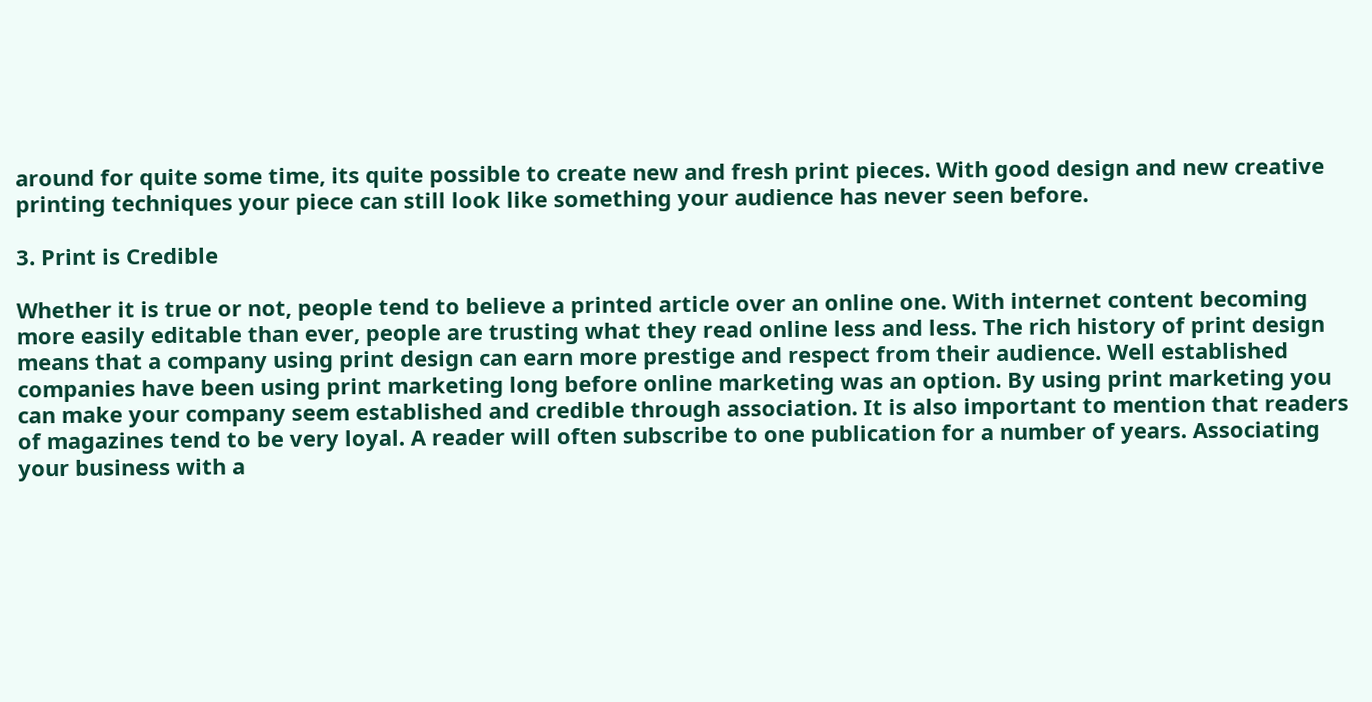around for quite some time, its quite possible to create new and fresh print pieces. With good design and new creative printing techniques your piece can still look like something your audience has never seen before.

3. Print is Credible

Whether it is true or not, people tend to believe a printed article over an online one. With internet content becoming more easily editable than ever, people are trusting what they read online less and less. The rich history of print design means that a company using print design can earn more prestige and respect from their audience. Well established companies have been using print marketing long before online marketing was an option. By using print marketing you can make your company seem established and credible through association. It is also important to mention that readers of magazines tend to be very loyal. A reader will often subscribe to one publication for a number of years. Associating your business with a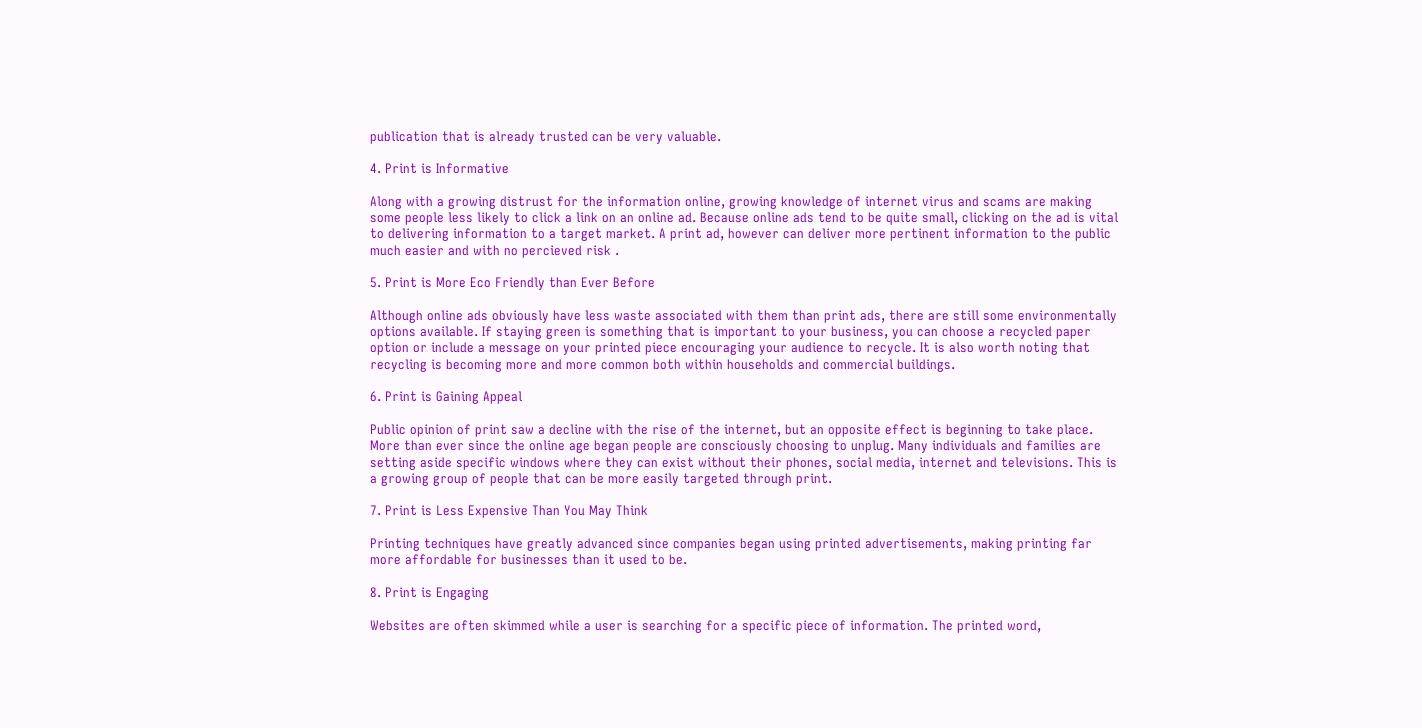publication that is already trusted can be very valuable.

4. Print is Informative

Along with a growing distrust for the information online, growing knowledge of internet virus and scams are making some people less likely to click a link on an online ad. Because online ads tend to be quite small, clicking on the ad is vital to delivering information to a target market. A print ad, however can deliver more pertinent information to the public much easier and with no percieved risk .

5. Print is More Eco Friendly than Ever Before

Although online ads obviously have less waste associated with them than print ads, there are still some environmentally options available. If staying green is something that is important to your business, you can choose a recycled paper option or include a message on your printed piece encouraging your audience to recycle. It is also worth noting that recycling is becoming more and more common both within households and commercial buildings.

6. Print is Gaining Appeal

Public opinion of print saw a decline with the rise of the internet, but an opposite effect is beginning to take place. More than ever since the online age began people are consciously choosing to unplug. Many individuals and families are setting aside specific windows where they can exist without their phones, social media, internet and televisions. This is a growing group of people that can be more easily targeted through print.

7. Print is Less Expensive Than You May Think

Printing techniques have greatly advanced since companies began using printed advertisements, making printing far more affordable for businesses than it used to be.

8. Print is Engaging

Websites are often skimmed while a user is searching for a specific piece of information. The printed word,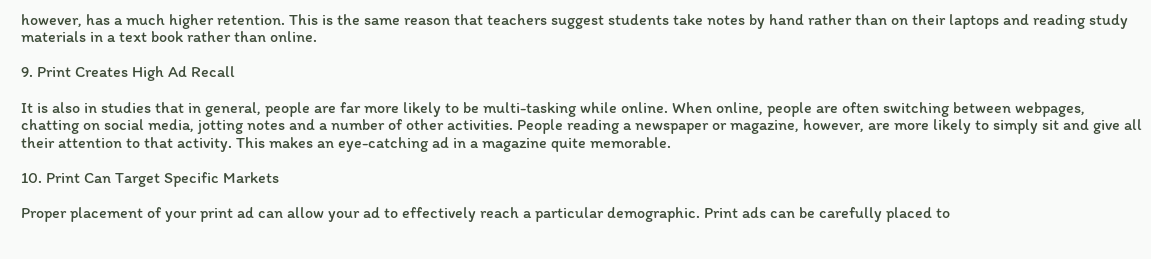however, has a much higher retention. This is the same reason that teachers suggest students take notes by hand rather than on their laptops and reading study materials in a text book rather than online.

9. Print Creates High Ad Recall

It is also in studies that in general, people are far more likely to be multi-tasking while online. When online, people are often switching between webpages, chatting on social media, jotting notes and a number of other activities. People reading a newspaper or magazine, however, are more likely to simply sit and give all their attention to that activity. This makes an eye-catching ad in a magazine quite memorable.

10. Print Can Target Specific Markets

Proper placement of your print ad can allow your ad to effectively reach a particular demographic. Print ads can be carefully placed to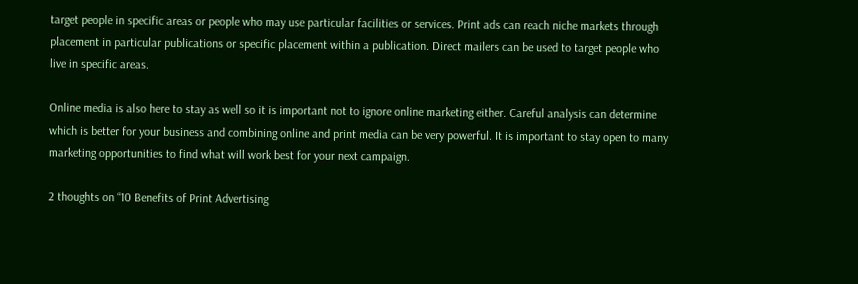target people in specific areas or people who may use particular facilities or services. Print ads can reach niche markets through placement in particular publications or specific placement within a publication. Direct mailers can be used to target people who live in specific areas.

Online media is also here to stay as well so it is important not to ignore online marketing either. Careful analysis can determine which is better for your business and combining online and print media can be very powerful. It is important to stay open to many marketing opportunities to find what will work best for your next campaign.

2 thoughts on “10 Benefits of Print Advertising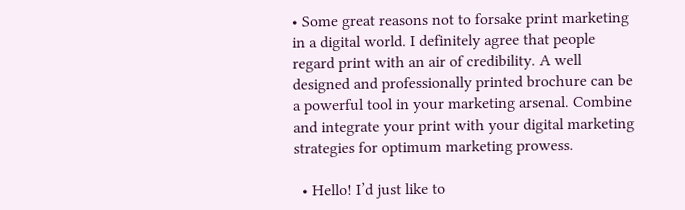• Some great reasons not to forsake print marketing in a digital world. I definitely agree that people regard print with an air of credibility. A well designed and professionally printed brochure can be a powerful tool in your marketing arsenal. Combine and integrate your print with your digital marketing strategies for optimum marketing prowess.

  • Hello! I’d just like to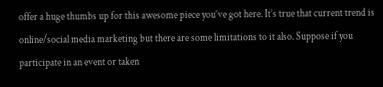offer a huge thumbs up for this awesome piece you’ve got here. It’s true that current trend is online/social media marketing but there are some limitations to it also. Suppose if you participate in an event or taken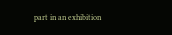part in an exhibition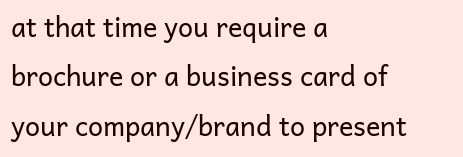at that time you require a brochure or a business card of your company/brand to present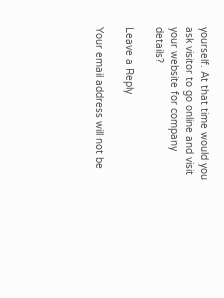yourself. At that time would you ask visitor to go online and visit your website for company details?

Leave a Reply

Your email address will not be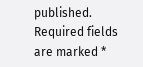published. Required fields are marked *